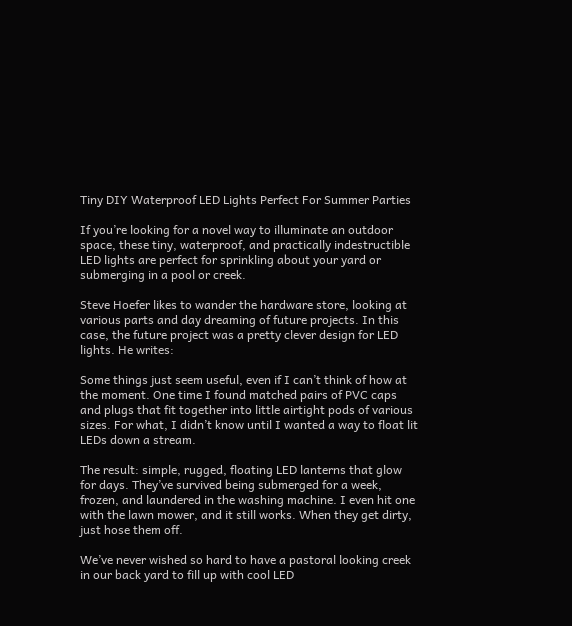Tiny DIY Waterproof LED Lights Perfect For Summer Parties

If you’re looking for a novel way to illuminate an outdoor space, these tiny, waterproof, and practically indestructible LED lights are perfect for sprinkling about your yard or submerging in a pool or creek.

Steve Hoefer likes to wander the hardware store, looking at various parts and day dreaming of future projects. In this case, the future project was a pretty clever design for LED lights. He writes:

Some things just seem useful, even if I can’t think of how at the moment. One time I found matched pairs of PVC caps and plugs that fit together into little airtight pods of various sizes. For what, I didn’t know until I wanted a way to float lit LEDs down a stream.

The result: simple, rugged, floating LED lanterns that glow for days. They’ve survived being submerged for a week, frozen, and laundered in the washing machine. I even hit one with the lawn mower, and it still works. When they get dirty, just hose them off.

We’ve never wished so hard to have a pastoral looking creek in our back yard to fill up with cool LED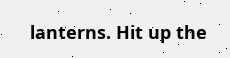lanterns. Hit up the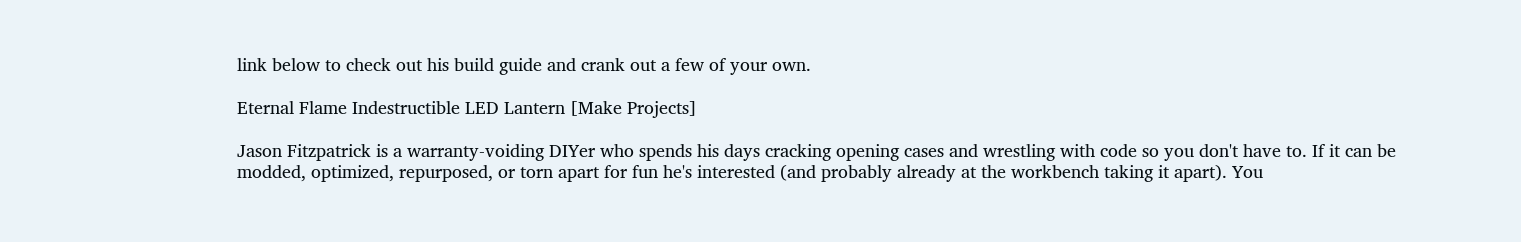link below to check out his build guide and crank out a few of your own.

Eternal Flame Indestructible LED Lantern [Make Projects]

Jason Fitzpatrick is a warranty-voiding DIYer who spends his days cracking opening cases and wrestling with code so you don't have to. If it can be modded, optimized, repurposed, or torn apart for fun he's interested (and probably already at the workbench taking it apart). You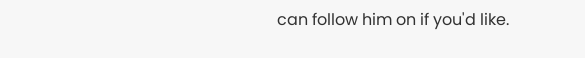can follow him on if you'd like.